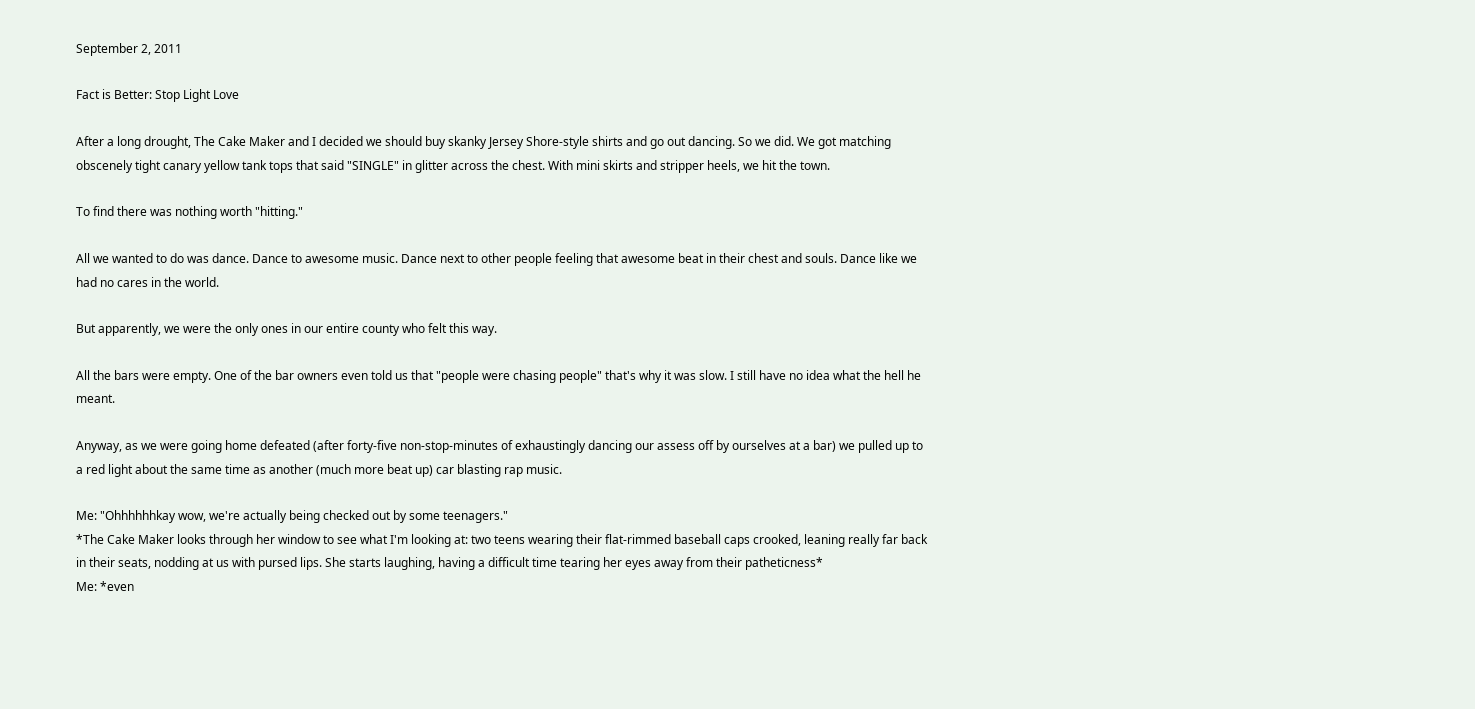September 2, 2011

Fact is Better: Stop Light Love

After a long drought, The Cake Maker and I decided we should buy skanky Jersey Shore-style shirts and go out dancing. So we did. We got matching obscenely tight canary yellow tank tops that said "SINGLE" in glitter across the chest. With mini skirts and stripper heels, we hit the town.

To find there was nothing worth "hitting."

All we wanted to do was dance. Dance to awesome music. Dance next to other people feeling that awesome beat in their chest and souls. Dance like we had no cares in the world.

But apparently, we were the only ones in our entire county who felt this way.

All the bars were empty. One of the bar owners even told us that "people were chasing people" that's why it was slow. I still have no idea what the hell he meant.

Anyway, as we were going home defeated (after forty-five non-stop-minutes of exhaustingly dancing our assess off by ourselves at a bar) we pulled up to a red light about the same time as another (much more beat up) car blasting rap music.

Me: "Ohhhhhhkay wow, we're actually being checked out by some teenagers."
*The Cake Maker looks through her window to see what I'm looking at: two teens wearing their flat-rimmed baseball caps crooked, leaning really far back in their seats, nodding at us with pursed lips. She starts laughing, having a difficult time tearing her eyes away from their patheticness*
Me: *even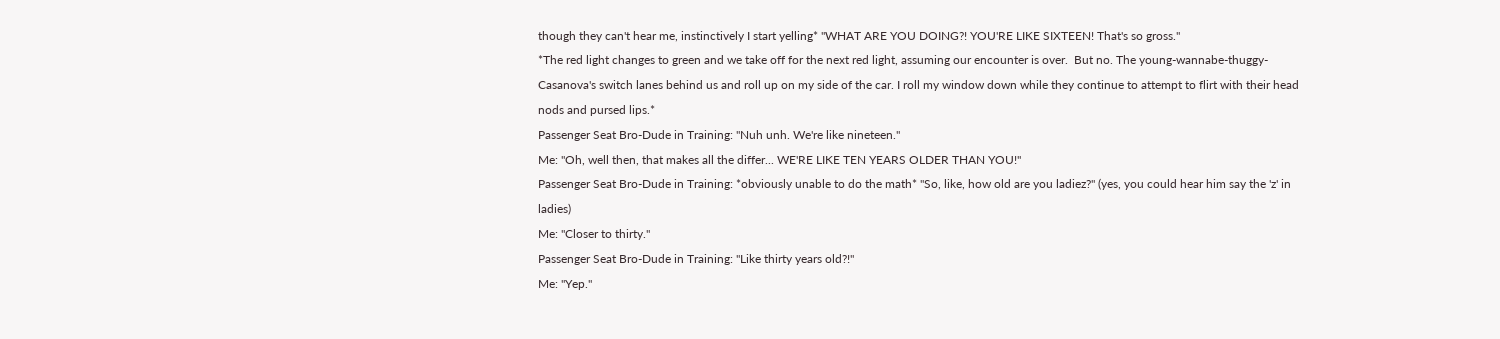though they can't hear me, instinctively I start yelling* "WHAT ARE YOU DOING?! YOU'RE LIKE SIXTEEN! That's so gross."
*The red light changes to green and we take off for the next red light, assuming our encounter is over.  But no. The young-wannabe-thuggy-Casanova's switch lanes behind us and roll up on my side of the car. I roll my window down while they continue to attempt to flirt with their head nods and pursed lips.*
Passenger Seat Bro-Dude in Training: "Nuh unh. We're like nineteen."
Me: "Oh, well then, that makes all the differ... WE'RE LIKE TEN YEARS OLDER THAN YOU!"
Passenger Seat Bro-Dude in Training: *obviously unable to do the math* "So, like, how old are you ladiez?" (yes, you could hear him say the 'z' in ladies)
Me: "Closer to thirty."
Passenger Seat Bro-Dude in Training: "Like thirty years old?!"
Me: "Yep."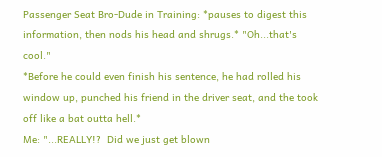Passenger Seat Bro-Dude in Training: *pauses to digest this information, then nods his head and shrugs.* "Oh...that's cool."
*Before he could even finish his sentence, he had rolled his window up, punched his friend in the driver seat, and the took off like a bat outta hell.*
Me: "...REALLY!?  Did we just get blown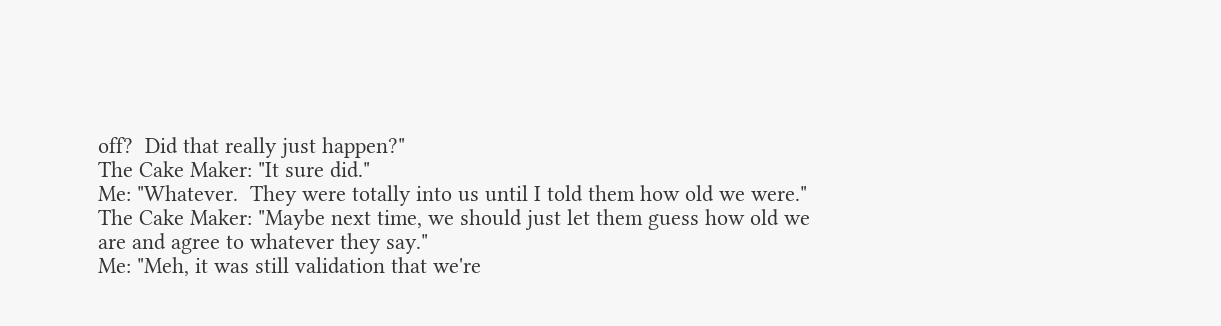off?  Did that really just happen?"
The Cake Maker: "It sure did."
Me: "Whatever.  They were totally into us until I told them how old we were."
The Cake Maker: "Maybe next time, we should just let them guess how old we are and agree to whatever they say."
Me: "Meh, it was still validation that we're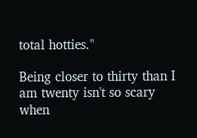total hotties."

Being closer to thirty than I am twenty isn't so scary when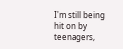I'm still being hit on by teenagers,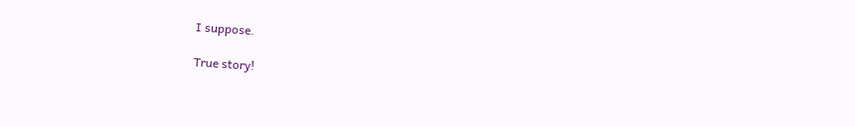I suppose.

True story!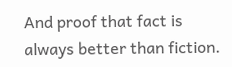And proof that fact is always better than fiction.